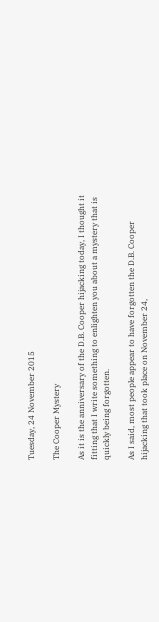Tuesday, 24 November 2015

The Cooper Mystery

As it is the anniversary of the D.B. Cooper hijacking today, I thought it fitting that I write something to enlighten you about a mystery that is quickly being forgotten.

As I said, most people appear to have forgotten the D.B. Cooper hijacking that took place on November 24,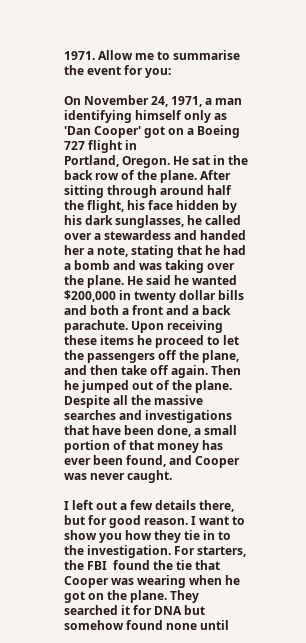1971. Allow me to summarise the event for you:

On November 24, 1971, a man identifying himself only as 'Dan Cooper' got on a Boeing 727 flight in
Portland, Oregon. He sat in the back row of the plane. After sitting through around half the flight, his face hidden by his dark sunglasses, he called over a stewardess and handed her a note, stating that he had a bomb and was taking over the plane. He said he wanted $200,000 in twenty dollar bills and both a front and a back parachute. Upon receiving these items he proceed to let the passengers off the plane, and then take off again. Then he jumped out of the plane. Despite all the massive searches and investigations that have been done, a small portion of that money has ever been found, and Cooper was never caught.

I left out a few details there, but for good reason. I want to show you how they tie in to the investigation. For starters,  the FBI  found the tie that Cooper was wearing when he got on the plane. They searched it for DNA but somehow found none until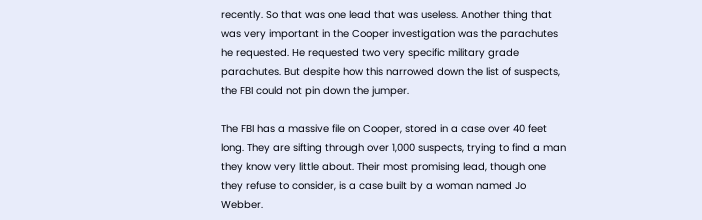recently. So that was one lead that was useless. Another thing that was very important in the Cooper investigation was the parachutes he requested. He requested two very specific military grade parachutes. But despite how this narrowed down the list of suspects, the FBI could not pin down the jumper.

The FBI has a massive file on Cooper, stored in a case over 40 feet long. They are sifting through over 1,000 suspects, trying to find a man they know very little about. Their most promising lead, though one they refuse to consider, is a case built by a woman named Jo Webber.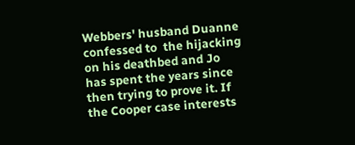Webbers' husband Duanne confessed to  the hijacking on his deathbed and Jo has spent the years since then trying to prove it. If the Cooper case interests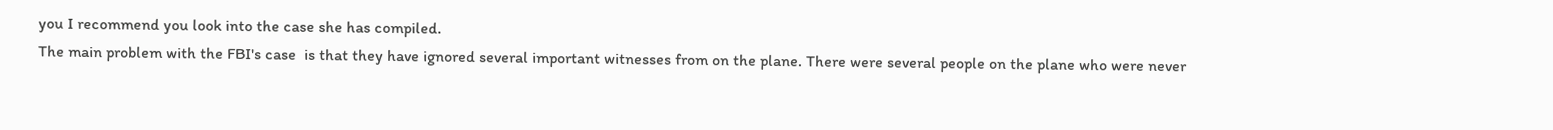you I recommend you look into the case she has compiled.
The main problem with the FBI's case  is that they have ignored several important witnesses from on the plane. There were several people on the plane who were never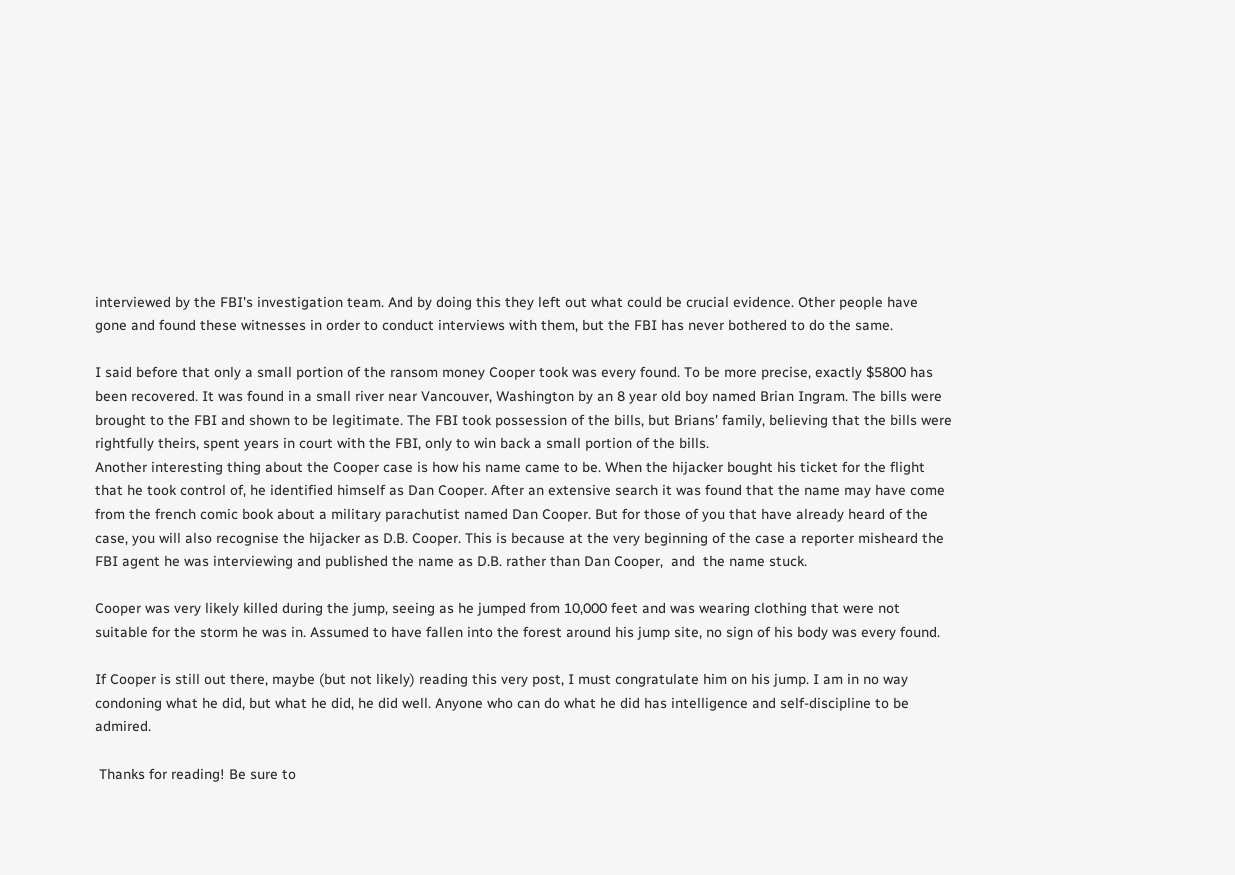interviewed by the FBI's investigation team. And by doing this they left out what could be crucial evidence. Other people have gone and found these witnesses in order to conduct interviews with them, but the FBI has never bothered to do the same.

I said before that only a small portion of the ransom money Cooper took was every found. To be more precise, exactly $5800 has been recovered. It was found in a small river near Vancouver, Washington by an 8 year old boy named Brian Ingram. The bills were brought to the FBI and shown to be legitimate. The FBI took possession of the bills, but Brians' family, believing that the bills were rightfully theirs, spent years in court with the FBI, only to win back a small portion of the bills.
Another interesting thing about the Cooper case is how his name came to be. When the hijacker bought his ticket for the flight that he took control of, he identified himself as Dan Cooper. After an extensive search it was found that the name may have come from the french comic book about a military parachutist named Dan Cooper. But for those of you that have already heard of the case, you will also recognise the hijacker as D.B. Cooper. This is because at the very beginning of the case a reporter misheard the FBI agent he was interviewing and published the name as D.B. rather than Dan Cooper,  and  the name stuck.

Cooper was very likely killed during the jump, seeing as he jumped from 10,000 feet and was wearing clothing that were not suitable for the storm he was in. Assumed to have fallen into the forest around his jump site, no sign of his body was every found.

If Cooper is still out there, maybe (but not likely) reading this very post, I must congratulate him on his jump. I am in no way condoning what he did, but what he did, he did well. Anyone who can do what he did has intelligence and self-discipline to be admired.

 Thanks for reading! Be sure to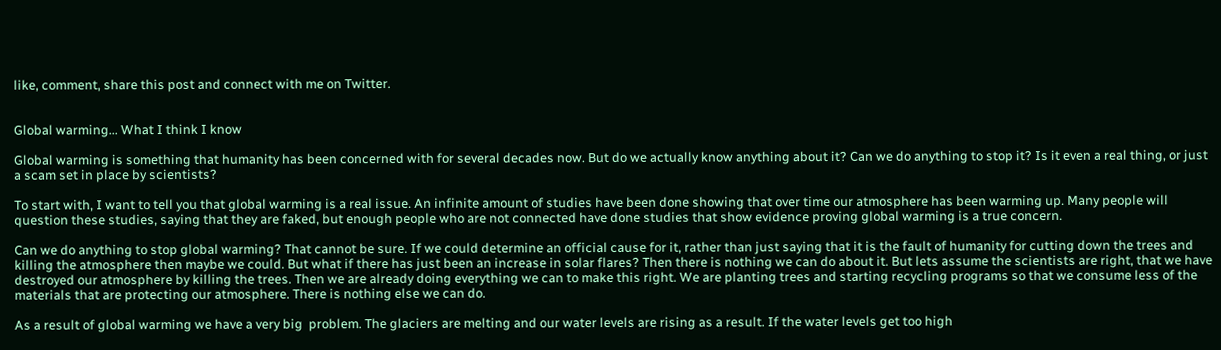like, comment, share this post and connect with me on Twitter.


Global warming... What I think I know

Global warming is something that humanity has been concerned with for several decades now. But do we actually know anything about it? Can we do anything to stop it? Is it even a real thing, or just a scam set in place by scientists?

To start with, I want to tell you that global warming is a real issue. An infinite amount of studies have been done showing that over time our atmosphere has been warming up. Many people will question these studies, saying that they are faked, but enough people who are not connected have done studies that show evidence proving global warming is a true concern.

Can we do anything to stop global warming? That cannot be sure. If we could determine an official cause for it, rather than just saying that it is the fault of humanity for cutting down the trees and killing the atmosphere then maybe we could. But what if there has just been an increase in solar flares? Then there is nothing we can do about it. But lets assume the scientists are right, that we have destroyed our atmosphere by killing the trees. Then we are already doing everything we can to make this right. We are planting trees and starting recycling programs so that we consume less of the materials that are protecting our atmosphere. There is nothing else we can do.

As a result of global warming we have a very big  problem. The glaciers are melting and our water levels are rising as a result. If the water levels get too high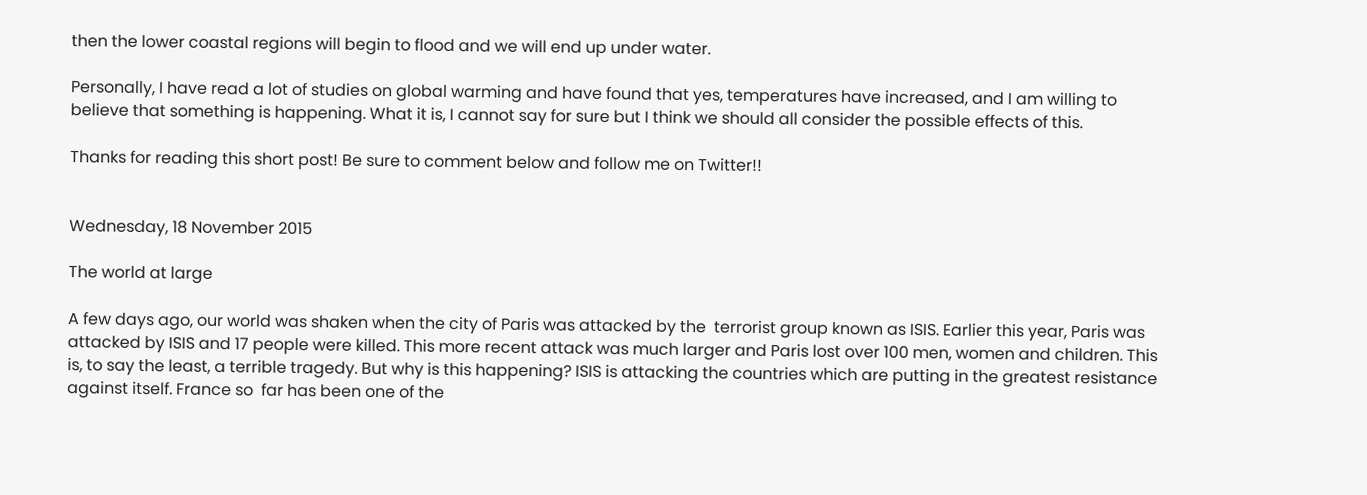then the lower coastal regions will begin to flood and we will end up under water.

Personally, I have read a lot of studies on global warming and have found that yes, temperatures have increased, and I am willing to believe that something is happening. What it is, I cannot say for sure but I think we should all consider the possible effects of this.

Thanks for reading this short post! Be sure to comment below and follow me on Twitter!!


Wednesday, 18 November 2015

The world at large

A few days ago, our world was shaken when the city of Paris was attacked by the  terrorist group known as ISIS. Earlier this year, Paris was attacked by ISIS and 17 people were killed. This more recent attack was much larger and Paris lost over 100 men, women and children. This is, to say the least, a terrible tragedy. But why is this happening? ISIS is attacking the countries which are putting in the greatest resistance against itself. France so  far has been one of the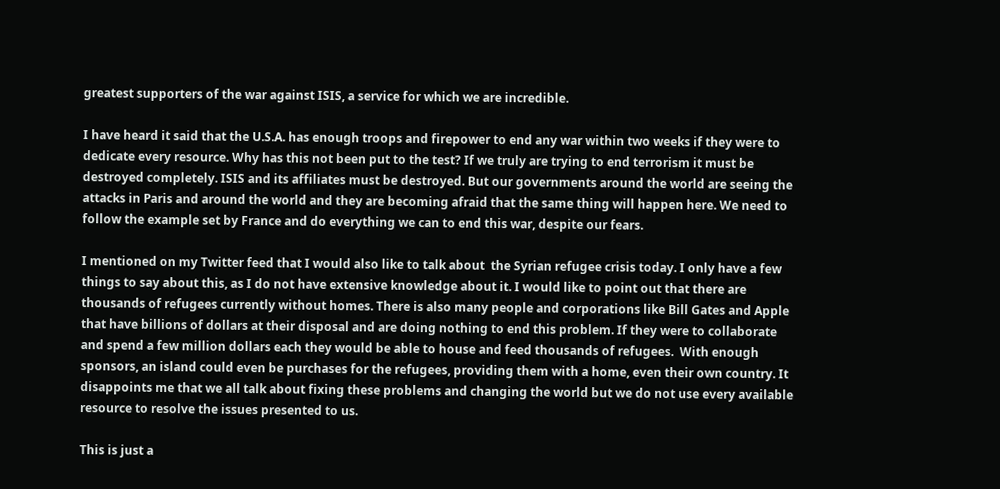greatest supporters of the war against ISIS, a service for which we are incredible.

I have heard it said that the U.S.A. has enough troops and firepower to end any war within two weeks if they were to dedicate every resource. Why has this not been put to the test? If we truly are trying to end terrorism it must be destroyed completely. ISIS and its affiliates must be destroyed. But our governments around the world are seeing the attacks in Paris and around the world and they are becoming afraid that the same thing will happen here. We need to follow the example set by France and do everything we can to end this war, despite our fears.

I mentioned on my Twitter feed that I would also like to talk about  the Syrian refugee crisis today. I only have a few things to say about this, as I do not have extensive knowledge about it. I would like to point out that there are thousands of refugees currently without homes. There is also many people and corporations like Bill Gates and Apple that have billions of dollars at their disposal and are doing nothing to end this problem. If they were to collaborate and spend a few million dollars each they would be able to house and feed thousands of refugees.  With enough sponsors, an island could even be purchases for the refugees, providing them with a home, even their own country. It disappoints me that we all talk about fixing these problems and changing the world but we do not use every available resource to resolve the issues presented to us.

This is just a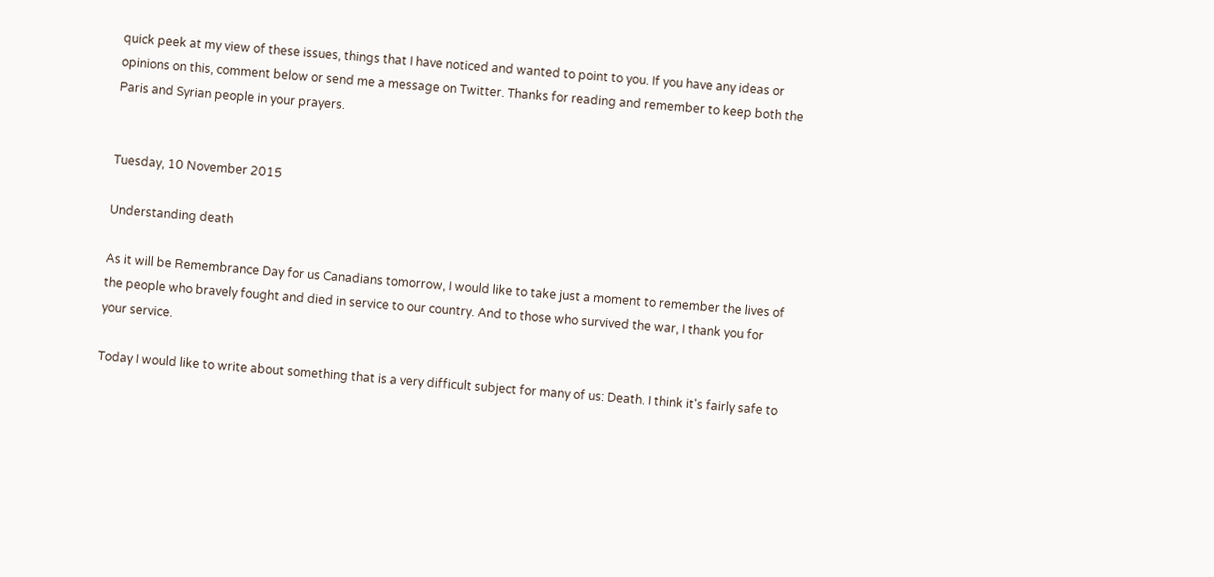quick peek at my view of these issues, things that I have noticed and wanted to point to you. If you have any ideas or opinions on this, comment below or send me a message on Twitter. Thanks for reading and remember to keep both the Paris and Syrian people in your prayers.


Tuesday, 10 November 2015

Understanding death

As it will be Remembrance Day for us Canadians tomorrow, I would like to take just a moment to remember the lives of the people who bravely fought and died in service to our country. And to those who survived the war, I thank you for your service.

Today I would like to write about something that is a very difficult subject for many of us: Death. I think it's fairly safe to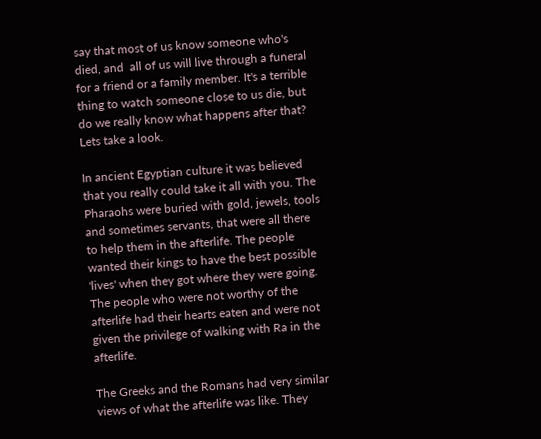say that most of us know someone who's died, and  all of us will live through a funeral for a friend or a family member. It's a terrible thing to watch someone close to us die, but do we really know what happens after that? Lets take a look.

In ancient Egyptian culture it was believed that you really could take it all with you. The Pharaohs were buried with gold, jewels, tools and sometimes servants, that were all there to help them in the afterlife. The people wanted their kings to have the best possible 'lives' when they got where they were going. The people who were not worthy of the afterlife had their hearts eaten and were not given the privilege of walking with Ra in the afterlife.

The Greeks and the Romans had very similar views of what the afterlife was like. They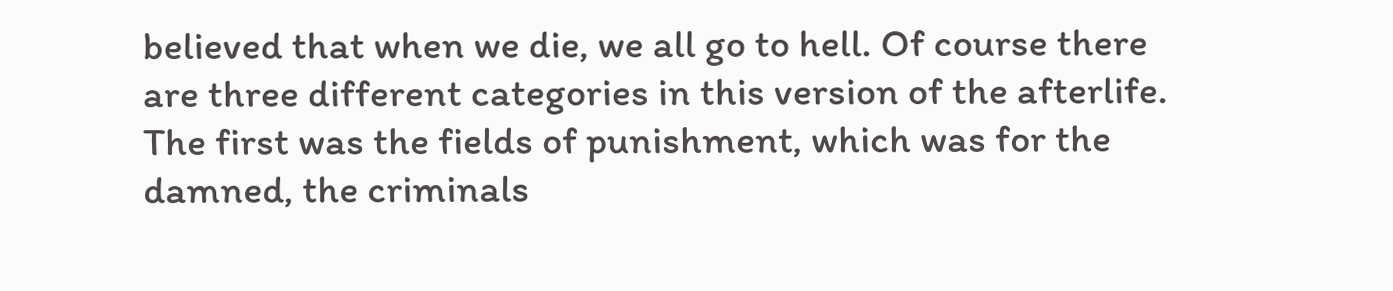believed that when we die, we all go to hell. Of course there are three different categories in this version of the afterlife. The first was the fields of punishment, which was for the damned, the criminals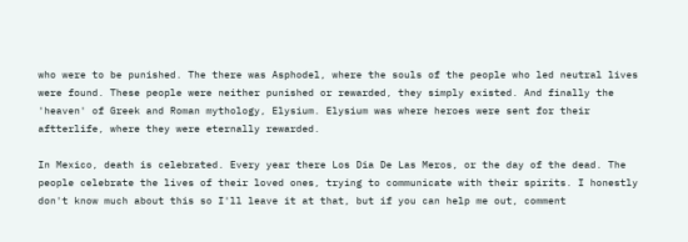who were to be punished. The there was Asphodel, where the souls of the people who led neutral lives were found. These people were neither punished or rewarded, they simply existed. And finally the 'heaven' of Greek and Roman mythology, Elysium. Elysium was where heroes were sent for their aftterlife, where they were eternally rewarded.

In Mexico, death is celebrated. Every year there Los Dia De Las Meros, or the day of the dead. The people celebrate the lives of their loved ones, trying to communicate with their spirits. I honestly don't know much about this so I'll leave it at that, but if you can help me out, comment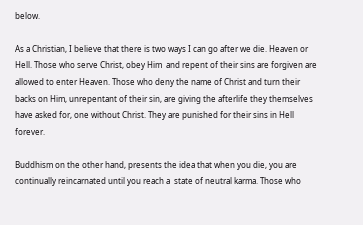below.

As a Christian, I believe that there is two ways I can go after we die. Heaven or Hell. Those who serve Christ, obey Him  and repent of their sins are forgiven are allowed to enter Heaven. Those who deny the name of Christ and turn their backs on Him, unrepentant of their sin, are giving the afterlife they themselves have asked for, one without Christ. They are punished for their sins in Hell forever.

Buddhism on the other hand, presents the idea that when you die, you are continually reincarnated until you reach a  state of neutral karma. Those who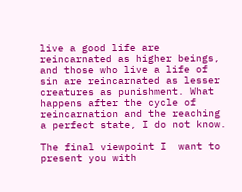live a good life are reincarnated as higher beings, and those who live a life of sin are reincarnated as lesser creatures as punishment. What happens after the cycle of reincarnation and the reaching a perfect state, I do not know.

The final viewpoint I  want to present you with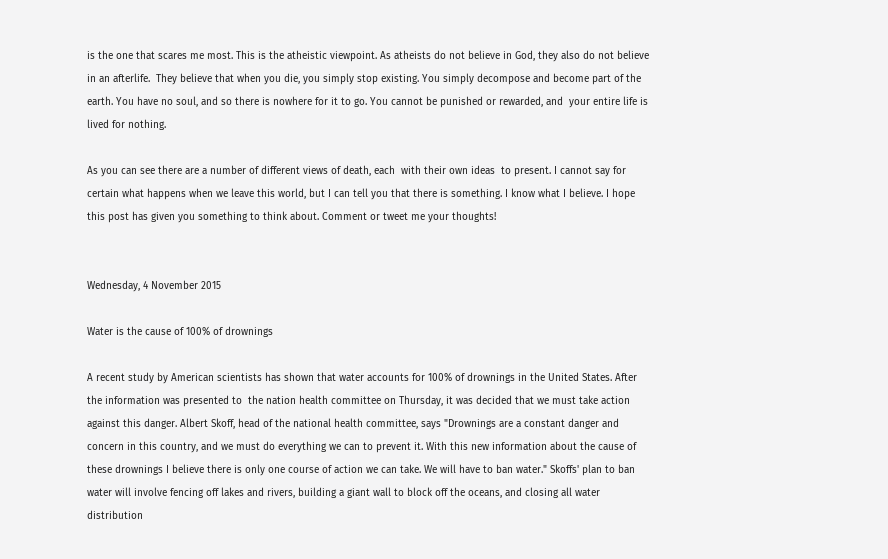is the one that scares me most. This is the atheistic viewpoint. As atheists do not believe in God, they also do not believe in an afterlife.  They believe that when you die, you simply stop existing. You simply decompose and become part of the earth. You have no soul, and so there is nowhere for it to go. You cannot be punished or rewarded, and  your entire life is lived for nothing.

As you can see there are a number of different views of death, each  with their own ideas  to present. I cannot say for certain what happens when we leave this world, but I can tell you that there is something. I know what I believe. I hope this post has given you something to think about. Comment or tweet me your thoughts!


Wednesday, 4 November 2015

Water is the cause of 100% of drownings

A recent study by American scientists has shown that water accounts for 100% of drownings in the United States. After the information was presented to  the nation health committee on Thursday, it was decided that we must take action against this danger. Albert Skoff, head of the national health committee, says "Drownings are a constant danger and  concern in this country, and we must do everything we can to prevent it. With this new information about the cause of these drownings I believe there is only one course of action we can take. We will have to ban water." Skoffs' plan to ban water will involve fencing off lakes and rivers, building a giant wall to block off the oceans, and closing all water distribution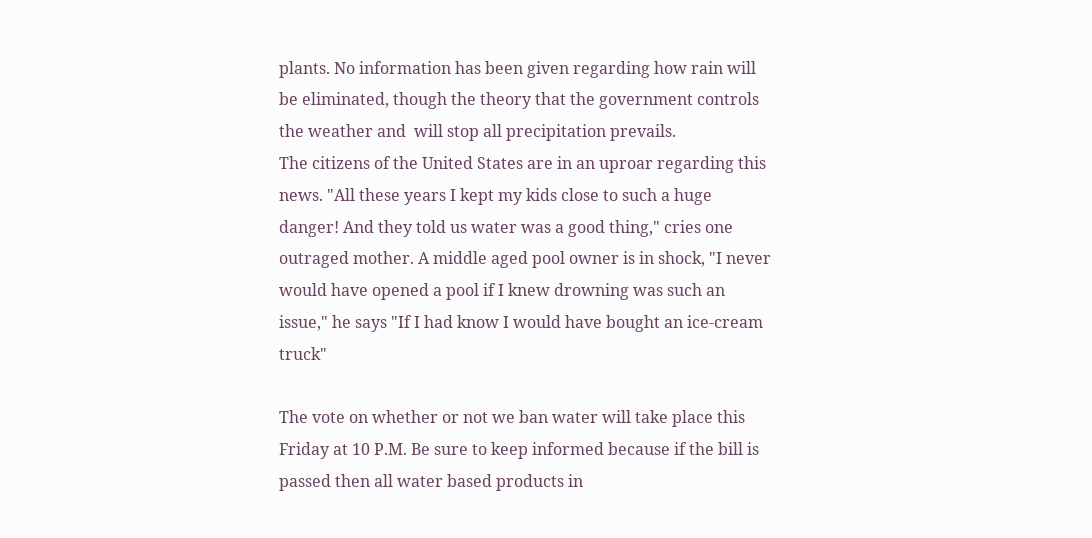plants. No information has been given regarding how rain will be eliminated, though the theory that the government controls the weather and  will stop all precipitation prevails.
The citizens of the United States are in an uproar regarding this news. "All these years I kept my kids close to such a huge danger! And they told us water was a good thing," cries one outraged mother. A middle aged pool owner is in shock, "I never would have opened a pool if I knew drowning was such an issue," he says "If I had know I would have bought an ice-cream truck"

The vote on whether or not we ban water will take place this Friday at 10 P.M. Be sure to keep informed because if the bill is passed then all water based products in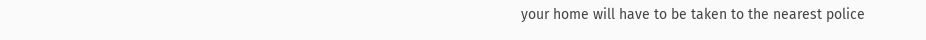your home will have to be taken to the nearest police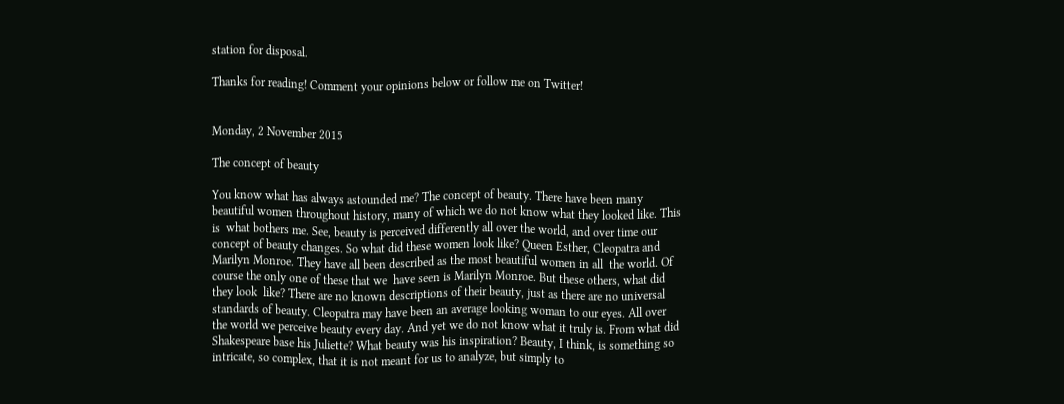station for disposal.

Thanks for reading! Comment your opinions below or follow me on Twitter!


Monday, 2 November 2015

The concept of beauty

You know what has always astounded me? The concept of beauty. There have been many beautiful women throughout history, many of which we do not know what they looked like. This is  what bothers me. See, beauty is perceived differently all over the world, and over time our concept of beauty changes. So what did these women look like? Queen Esther, Cleopatra and Marilyn Monroe. They have all been described as the most beautiful women in all  the world. Of course the only one of these that we  have seen is Marilyn Monroe. But these others, what did they look  like? There are no known descriptions of their beauty, just as there are no universal standards of beauty. Cleopatra may have been an average looking woman to our eyes. All over the world we perceive beauty every day. And yet we do not know what it truly is. From what did Shakespeare base his Juliette? What beauty was his inspiration? Beauty, I think, is something so intricate, so complex, that it is not meant for us to analyze, but simply to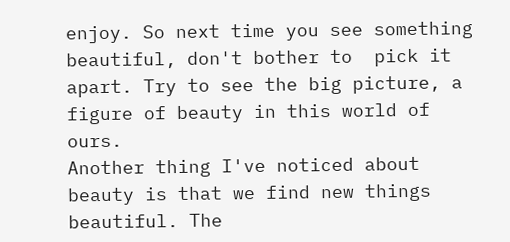enjoy. So next time you see something beautiful, don't bother to  pick it apart. Try to see the big picture, a figure of beauty in this world of ours.
Another thing I've noticed about beauty is that we find new things beautiful. The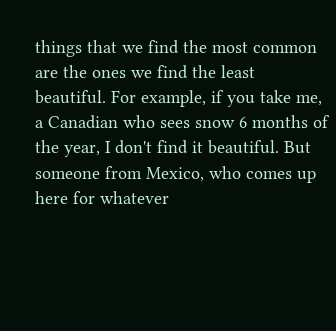things that we find the most common are the ones we find the least beautiful. For example, if you take me, a Canadian who sees snow 6 months of the year, I don't find it beautiful. But someone from Mexico, who comes up here for whatever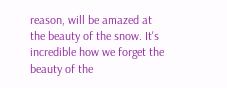reason, will be amazed at the beauty of the snow. It's incredible how we forget the beauty of the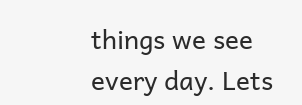things we see every day. Lets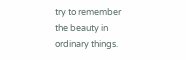try to remember the beauty in ordinary things.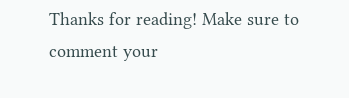Thanks for reading! Make sure to comment your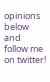opinions below and follow me on twitter!